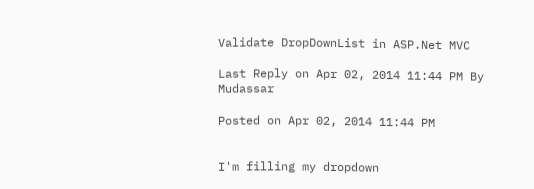Validate DropDownList in ASP.Net MVC

Last Reply on Apr 02, 2014 11:44 PM By Mudassar

Posted on Apr 02, 2014 11:44 PM


I'm filling my dropdown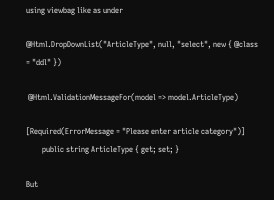using viewbag like as under

@Html.DropDownList("ArticleType", null, "select", new { @class = "ddl" })

 @Html.ValidationMessageFor(model => model.ArticleType)

[Required(ErrorMessage = "Please enter article category")]
        public string ArticleType { get; set; }

But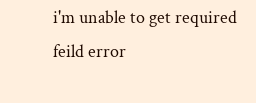i'm unable to get required feild error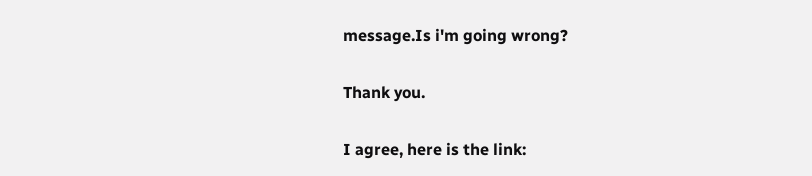message.Is i'm going wrong?

Thank you.

I agree, here is the link: